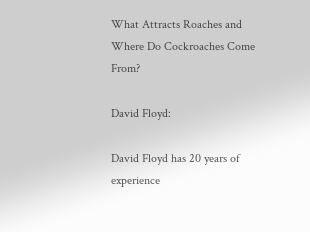What Attracts Roaches and Where Do Cockroaches Come From?

David Floyd:

David Floyd has 20 years of experience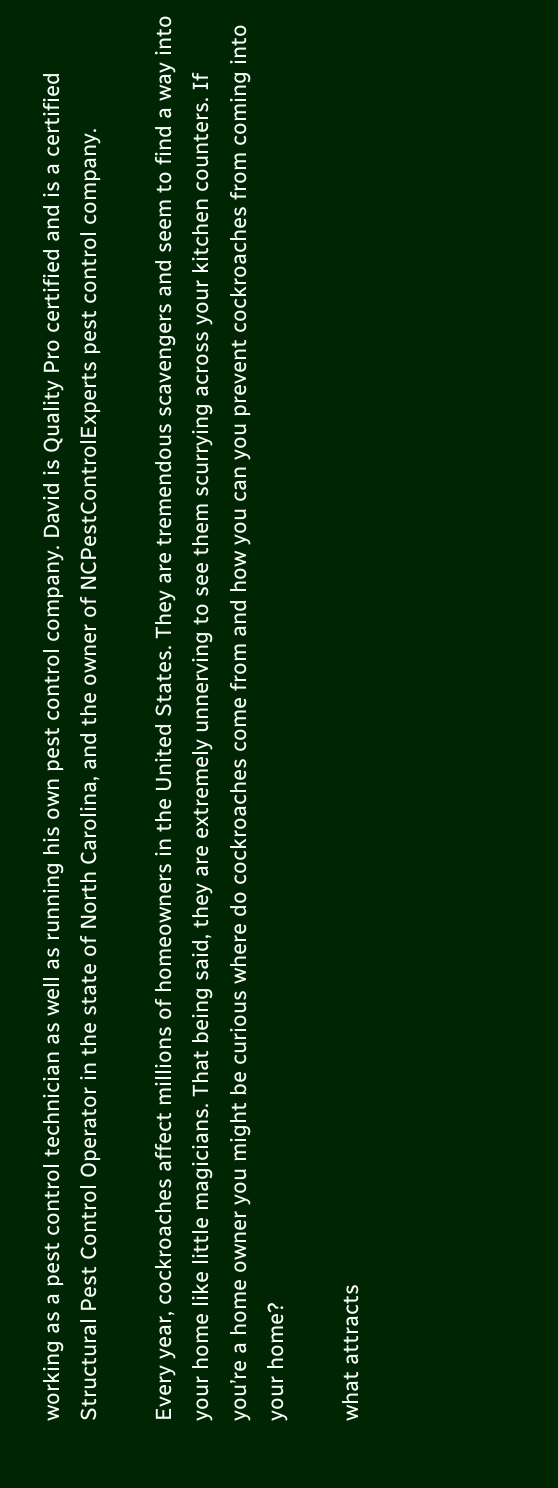working as a pest control technician as well as running his own pest control company. David is Quality Pro certified and is a certified Structural Pest Control Operator in the state of North Carolina, and the owner of NCPestControlExperts pest control company.

Every year, cockroaches affect millions of homeowners in the United States. They are tremendous scavengers and seem to find a way into your home like little magicians. That being said, they are extremely unnerving to see them scurrying across your kitchen counters. If you’re a home owner you might be curious where do cockroaches come from and how you can you prevent cockroaches from coming into your home?

what attracts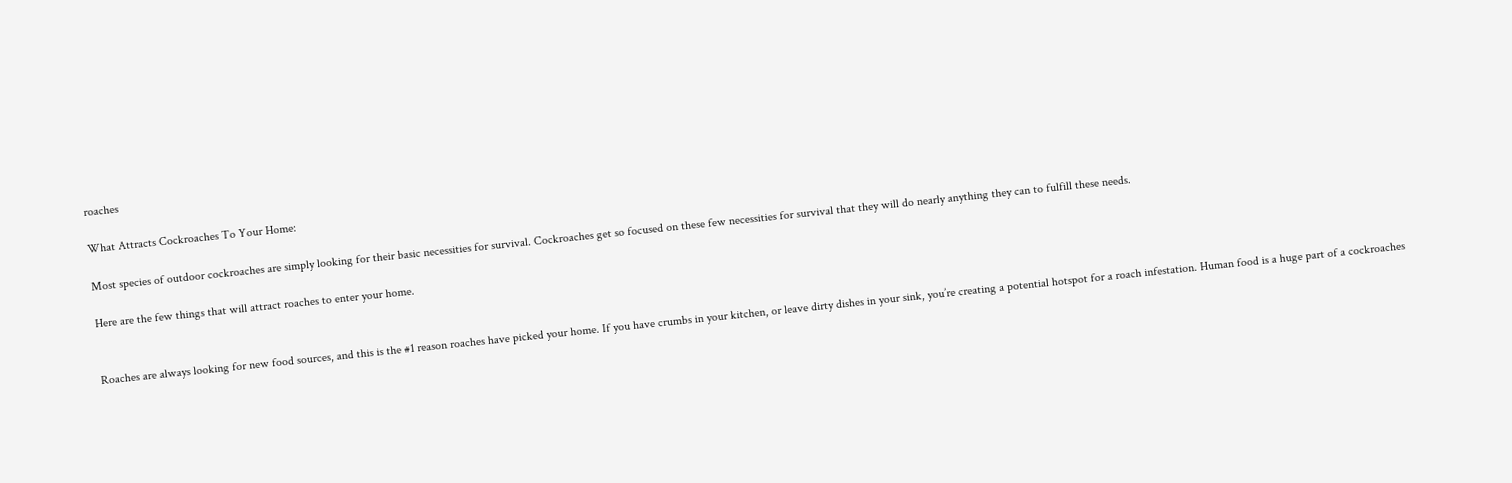roaches

What Attracts Cockroaches To Your Home:

Most species of outdoor cockroaches are simply looking for their basic necessities for survival. Cockroaches get so focused on these few necessities for survival that they will do nearly anything they can to fulfill these needs.

Here are the few things that will attract roaches to enter your home.


Roaches are always looking for new food sources, and this is the #1 reason roaches have picked your home. If you have crumbs in your kitchen, or leave dirty dishes in your sink, you’re creating a potential hotspot for a roach infestation. Human food is a huge part of a cockroaches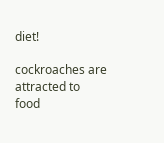diet!

cockroaches are attracted to food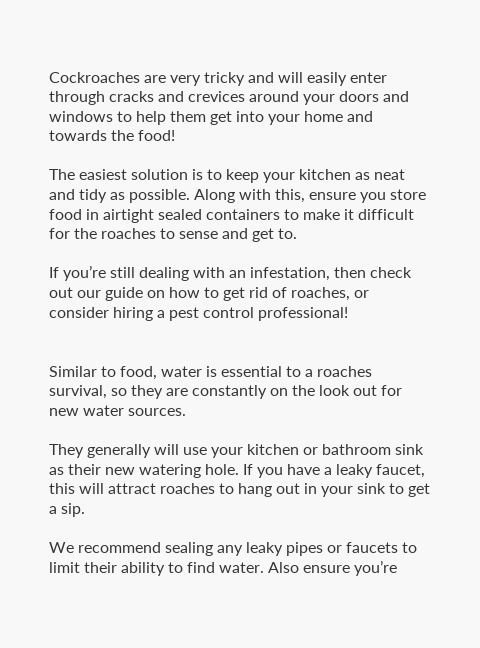Cockroaches are very tricky and will easily enter through cracks and crevices around your doors and windows to help them get into your home and towards the food!

The easiest solution is to keep your kitchen as neat and tidy as possible. Along with this, ensure you store food in airtight sealed containers to make it difficult for the roaches to sense and get to.

If you’re still dealing with an infestation, then check out our guide on how to get rid of roaches, or consider hiring a pest control professional!


Similar to food, water is essential to a roaches survival, so they are constantly on the look out for new water sources.

They generally will use your kitchen or bathroom sink as their new watering hole. If you have a leaky faucet, this will attract roaches to hang out in your sink to get a sip.

We recommend sealing any leaky pipes or faucets to limit their ability to find water. Also ensure you’re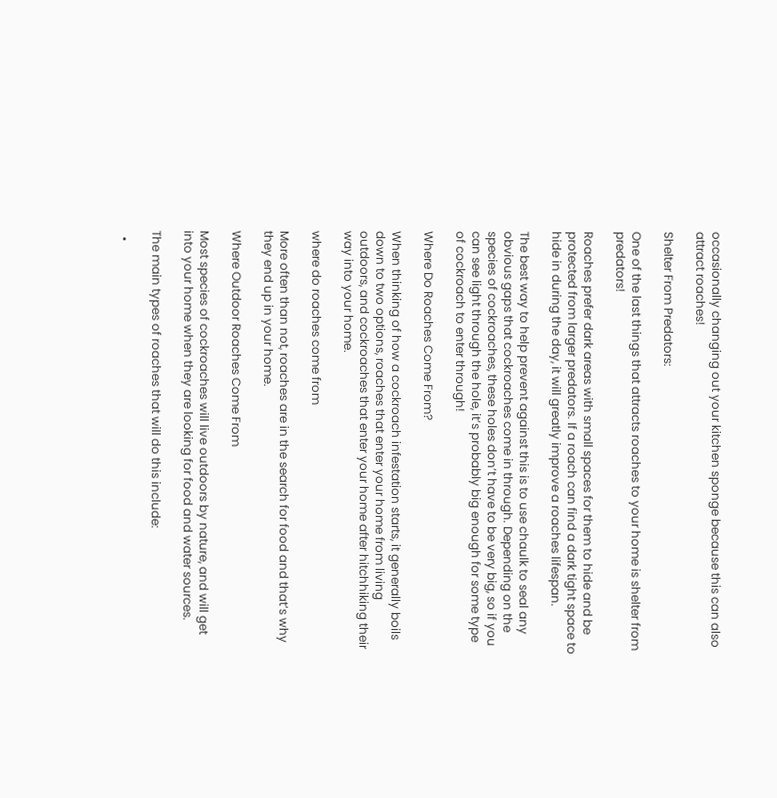occasionally changing out your kitchen sponge because this can also attract roaches!

Shelter From Predators:

One of the last things that attracts roaches to your home is shelter from predators!

Roaches prefer dark areas with small spaces for them to hide and be protected from larger predators. If a roach can find a dark tight space to hide in during the day, it will greatly improve a roaches lifespan.

The best way to help prevent against this is to use chaulk to seal any obvious gaps that cockroaches come in through. Depending on the species of cockroaches, these holes don’t have to be very big, so if you can see light through the hole, it’s probably big enough for some type of cockroach to enter through!

Where Do Roaches Come From?

When thinking of how a cockroach infestation starts, it generally boils down to two options, roaches that enter your home from living outdoors, and cockroaches that enter your home after hitchhiking their way into your home.

where do roaches come from

More often than not, roaches are in the search for food and that’s why they end up in your home.

Where Outdoor Roaches Come From

Most species of cockroaches will live outdoors by nature, and will get into your home when they are looking for food and water sources.

The main types of roaches that will do this include:

  •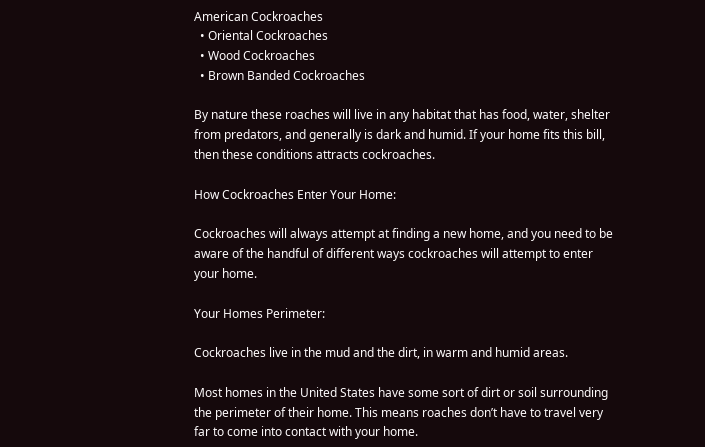American Cockroaches
  • Oriental Cockroaches
  • Wood Cockroaches
  • Brown Banded Cockroaches

By nature these roaches will live in any habitat that has food, water, shelter from predators, and generally is dark and humid. If your home fits this bill, then these conditions attracts cockroaches.

How Cockroaches Enter Your Home:

Cockroaches will always attempt at finding a new home, and you need to be aware of the handful of different ways cockroaches will attempt to enter your home.

Your Homes Perimeter:

Cockroaches live in the mud and the dirt, in warm and humid areas.

Most homes in the United States have some sort of dirt or soil surrounding the perimeter of their home. This means roaches don’t have to travel very far to come into contact with your home.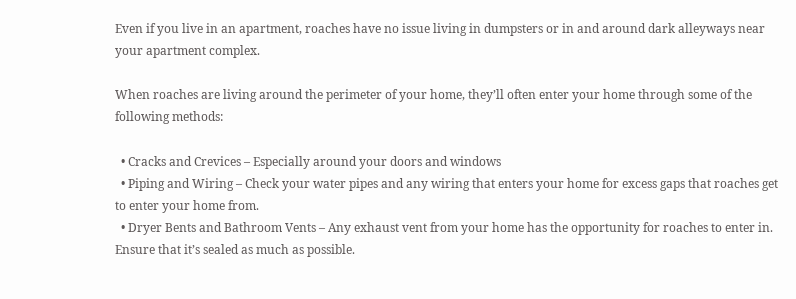Even if you live in an apartment, roaches have no issue living in dumpsters or in and around dark alleyways near your apartment complex.

When roaches are living around the perimeter of your home, they’ll often enter your home through some of the following methods:

  • Cracks and Crevices – Especially around your doors and windows
  • Piping and Wiring – Check your water pipes and any wiring that enters your home for excess gaps that roaches get to enter your home from.
  • Dryer Bents and Bathroom Vents – Any exhaust vent from your home has the opportunity for roaches to enter in. Ensure that it’s sealed as much as possible.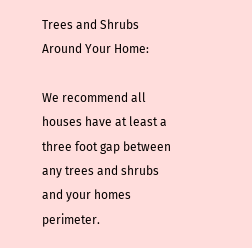Trees and Shrubs Around Your Home:

We recommend all houses have at least a three foot gap between any trees and shrubs and your homes perimeter.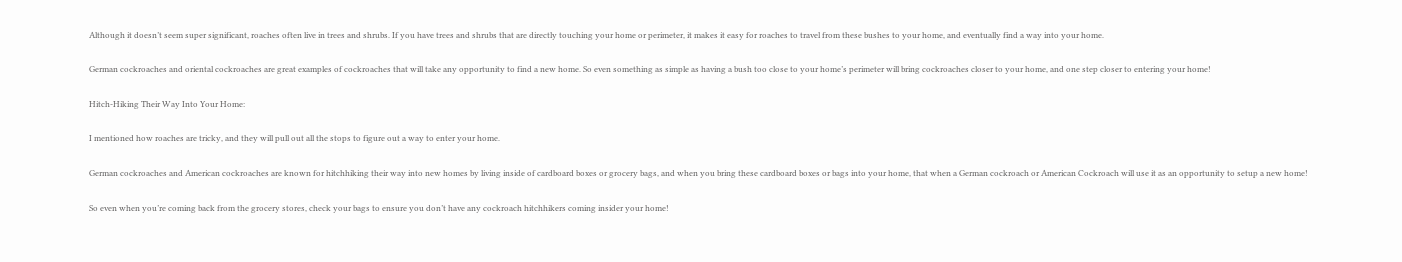Although it doesn’t seem super significant, roaches often live in trees and shrubs. If you have trees and shrubs that are directly touching your home or perimeter, it makes it easy for roaches to travel from these bushes to your home, and eventually find a way into your home.

German cockroaches and oriental cockroaches are great examples of cockroaches that will take any opportunity to find a new home. So even something as simple as having a bush too close to your home’s perimeter will bring cockroaches closer to your home, and one step closer to entering your home!

Hitch-Hiking Their Way Into Your Home:

I mentioned how roaches are tricky, and they will pull out all the stops to figure out a way to enter your home.

German cockroaches and American cockroaches are known for hitchhiking their way into new homes by living inside of cardboard boxes or grocery bags, and when you bring these cardboard boxes or bags into your home, that when a German cockroach or American Cockroach will use it as an opportunity to setup a new home!

So even when you’re coming back from the grocery stores, check your bags to ensure you don’t have any cockroach hitchhikers coming insider your home!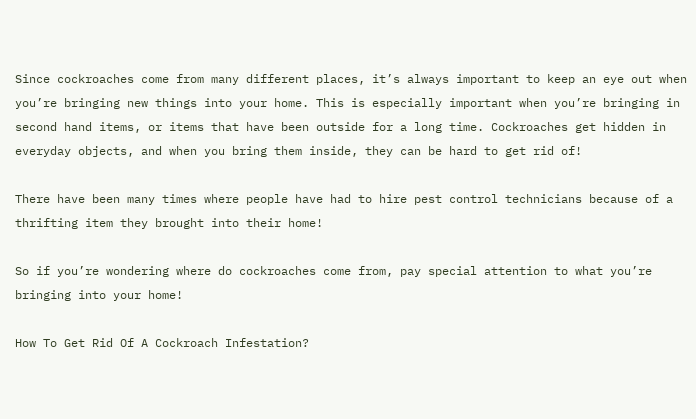Since cockroaches come from many different places, it’s always important to keep an eye out when you’re bringing new things into your home. This is especially important when you’re bringing in second hand items, or items that have been outside for a long time. Cockroaches get hidden in everyday objects, and when you bring them inside, they can be hard to get rid of!

There have been many times where people have had to hire pest control technicians because of a thrifting item they brought into their home!

So if you’re wondering where do cockroaches come from, pay special attention to what you’re bringing into your home!

How To Get Rid Of A Cockroach Infestation?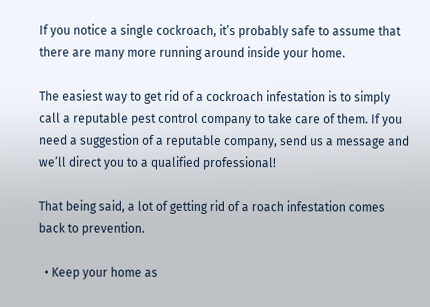If you notice a single cockroach, it’s probably safe to assume that there are many more running around inside your home.

The easiest way to get rid of a cockroach infestation is to simply call a reputable pest control company to take care of them. If you need a suggestion of a reputable company, send us a message and we’ll direct you to a qualified professional!

That being said, a lot of getting rid of a roach infestation comes back to prevention.

  • Keep your home as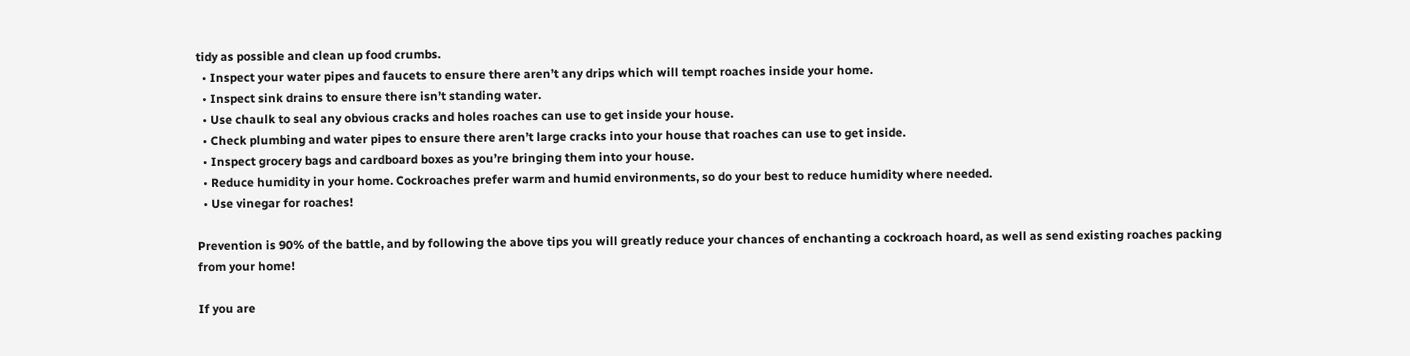tidy as possible and clean up food crumbs.
  • Inspect your water pipes and faucets to ensure there aren’t any drips which will tempt roaches inside your home.
  • Inspect sink drains to ensure there isn’t standing water.
  • Use chaulk to seal any obvious cracks and holes roaches can use to get inside your house.
  • Check plumbing and water pipes to ensure there aren’t large cracks into your house that roaches can use to get inside.
  • Inspect grocery bags and cardboard boxes as you’re bringing them into your house.
  • Reduce humidity in your home. Cockroaches prefer warm and humid environments, so do your best to reduce humidity where needed.
  • Use vinegar for roaches!

Prevention is 90% of the battle, and by following the above tips you will greatly reduce your chances of enchanting a cockroach hoard, as well as send existing roaches packing from your home!

If you are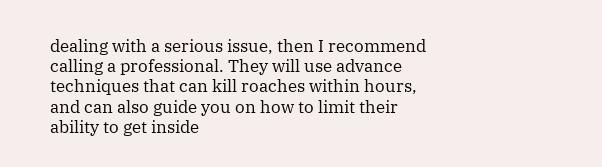dealing with a serious issue, then I recommend calling a professional. They will use advance techniques that can kill roaches within hours, and can also guide you on how to limit their ability to get inside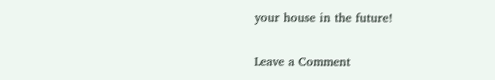your house in the future!

Leave a Comment